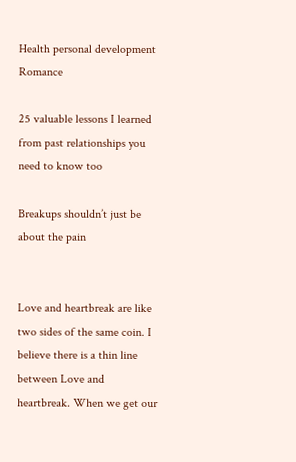Health personal development Romance

25 valuable lessons I learned from past relationships you need to know too

Breakups shouldn’t just be about the pain


Love and heartbreak are like two sides of the same coin. I believe there is a thin line between Love and heartbreak. When we get our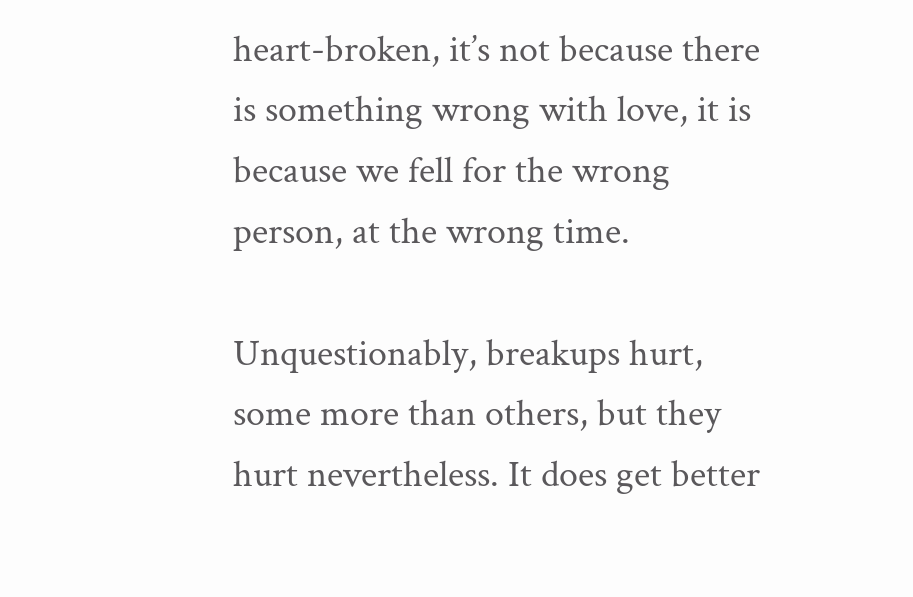heart-broken, it’s not because there is something wrong with love, it is because we fell for the wrong person, at the wrong time.

Unquestionably, breakups hurt, some more than others, but they hurt nevertheless. It does get better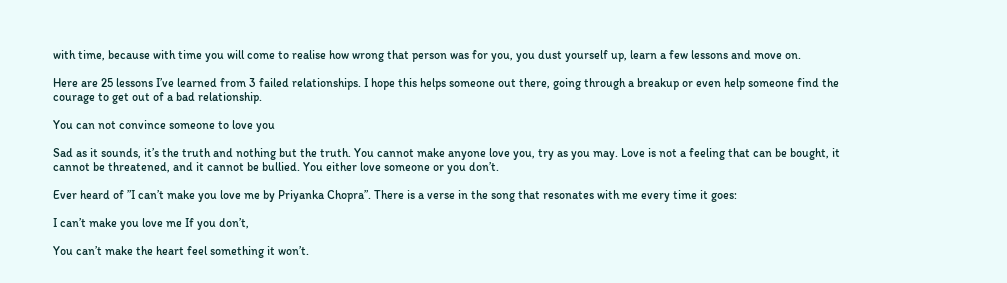with time, because with time you will come to realise how wrong that person was for you, you dust yourself up, learn a few lessons and move on.

Here are 25 lessons I’ve learned from 3 failed relationships. I hope this helps someone out there, going through a breakup or even help someone find the courage to get out of a bad relationship.

You can not convince someone to love you

Sad as it sounds, it’s the truth and nothing but the truth. You cannot make anyone love you, try as you may. Love is not a feeling that can be bought, it cannot be threatened, and it cannot be bullied. You either love someone or you don’t.

Ever heard of ”I can’t make you love me by Priyanka Chopra”. There is a verse in the song that resonates with me every time it goes:

I can’t make you love me If you don’t,

You can’t make the heart feel something it won’t.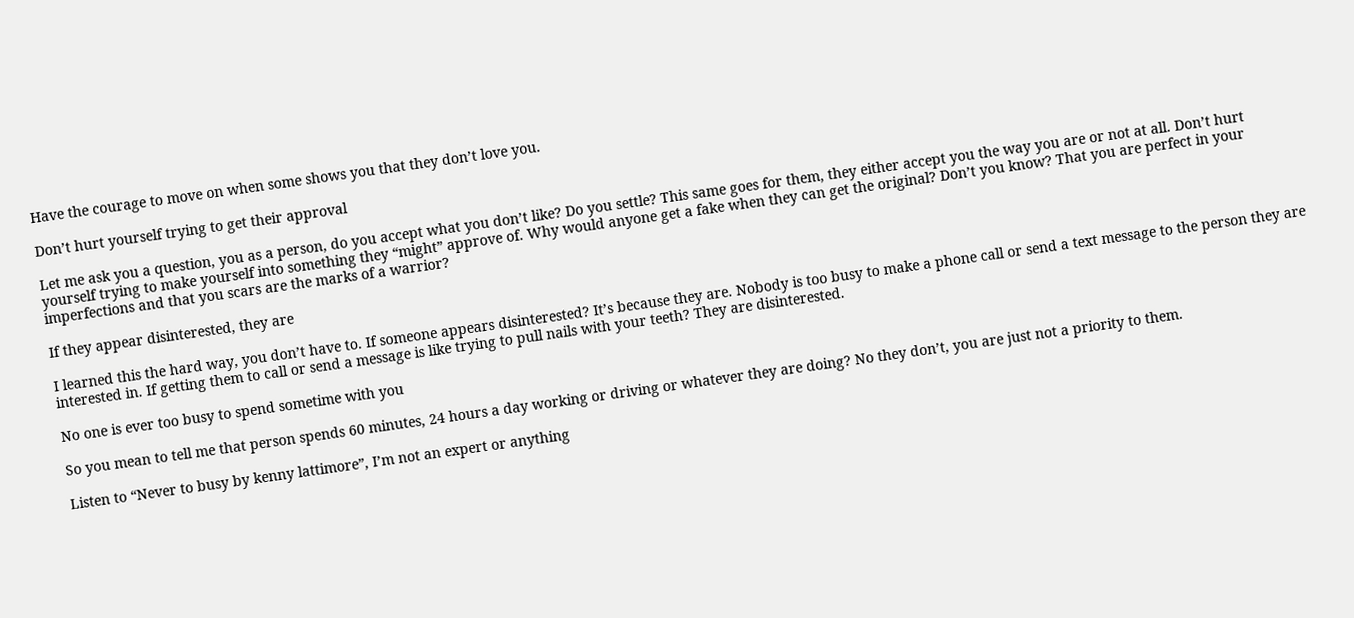Have the courage to move on when some shows you that they don’t love you.

Don’t hurt yourself trying to get their approval

Let me ask you a question, you as a person, do you accept what you don’t like? Do you settle? This same goes for them, they either accept you the way you are or not at all. Don’t hurt yourself trying to make yourself into something they “might” approve of. Why would anyone get a fake when they can get the original? Don’t you know? That you are perfect in your imperfections and that you scars are the marks of a warrior?

If they appear disinterested, they are

I learned this the hard way, you don’t have to. If someone appears disinterested? It’s because they are. Nobody is too busy to make a phone call or send a text message to the person they are interested in. If getting them to call or send a message is like trying to pull nails with your teeth? They are disinterested.

No one is ever too busy to spend sometime with you

So you mean to tell me that person spends 60 minutes, 24 hours a day working or driving or whatever they are doing? No they don’t, you are just not a priority to them.

Listen to “Never to busy by kenny lattimore”, I’m not an expert or anything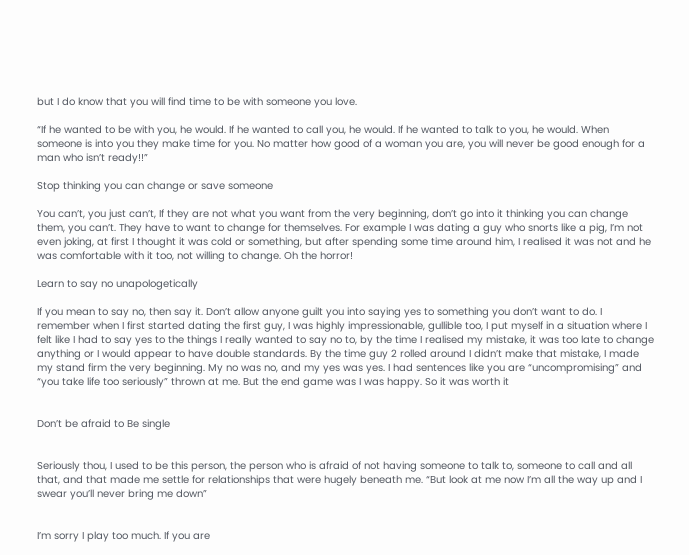but I do know that you will find time to be with someone you love.

“If he wanted to be with you, he would. If he wanted to call you, he would. If he wanted to talk to you, he would. When someone is into you they make time for you. No matter how good of a woman you are, you will never be good enough for a man who isn’t ready!!”

Stop thinking you can change or save someone

You can’t, you just can’t, If they are not what you want from the very beginning, don’t go into it thinking you can change them, you can’t. They have to want to change for themselves. For example I was dating a guy who snorts like a pig, I’m not even joking, at first I thought it was cold or something, but after spending some time around him, I realised it was not and he was comfortable with it too, not willing to change. Oh the horror!

Learn to say no unapologetically

If you mean to say no, then say it. Don’t allow anyone guilt you into saying yes to something you don’t want to do. I remember when I first started dating the first guy, I was highly impressionable, gullible too, I put myself in a situation where I felt like I had to say yes to the things I really wanted to say no to, by the time I realised my mistake, it was too late to change anything or I would appear to have double standards. By the time guy 2 rolled around I didn’t make that mistake, I made my stand firm the very beginning. My no was no, and my yes was yes. I had sentences like you are “uncompromising” and “you take life too seriously” thrown at me. But the end game was I was happy. So it was worth it


Don’t be afraid to Be single


Seriously thou, I used to be this person, the person who is afraid of not having someone to talk to, someone to call and all that, and that made me settle for relationships that were hugely beneath me. “But look at me now I’m all the way up and I swear you’ll never bring me down”


I’m sorry I play too much. If you are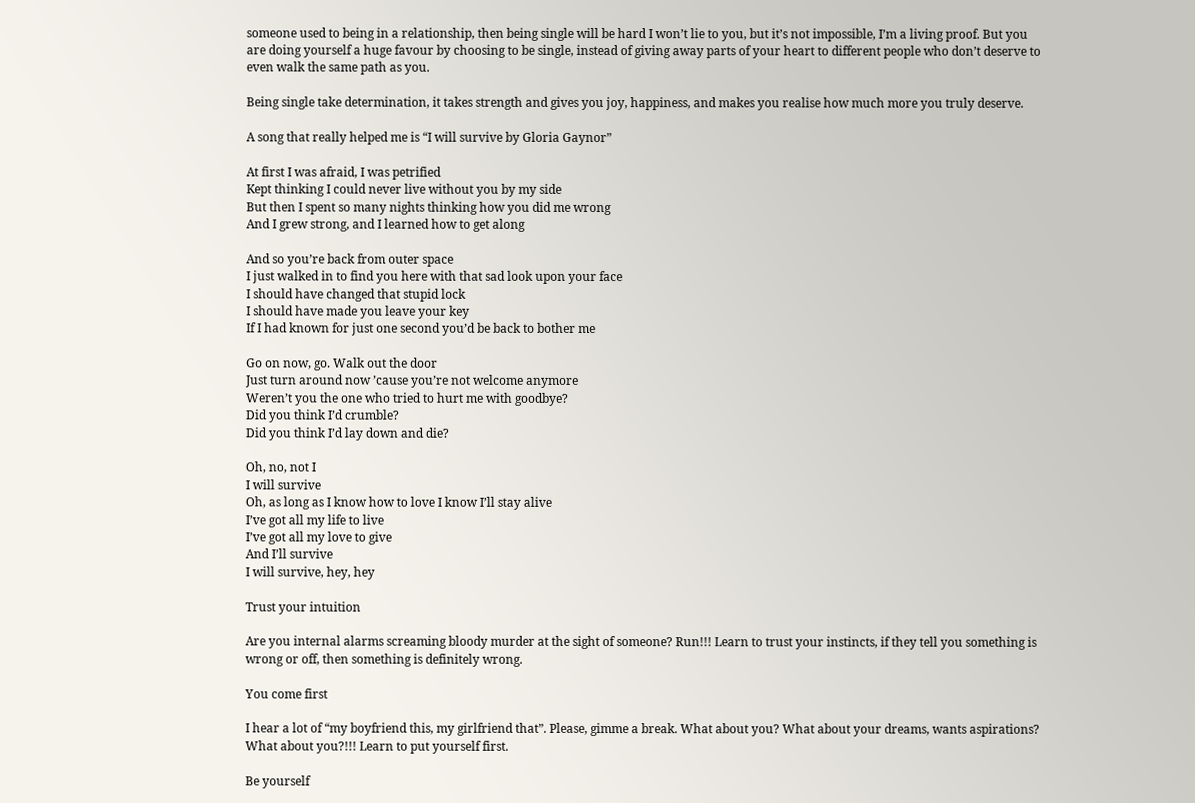someone used to being in a relationship, then being single will be hard I won’t lie to you, but it’s not impossible, I’m a living proof. But you are doing yourself a huge favour by choosing to be single, instead of giving away parts of your heart to different people who don’t deserve to even walk the same path as you.

Being single take determination, it takes strength and gives you joy, happiness, and makes you realise how much more you truly deserve.

A song that really helped me is “I will survive by Gloria Gaynor”

At first I was afraid, I was petrified
Kept thinking I could never live without you by my side
But then I spent so many nights thinking how you did me wrong
And I grew strong, and I learned how to get along

And so you’re back from outer space
I just walked in to find you here with that sad look upon your face
I should have changed that stupid lock
I should have made you leave your key
If I had known for just one second you’d be back to bother me

Go on now, go. Walk out the door
Just turn around now ’cause you’re not welcome anymore
Weren’t you the one who tried to hurt me with goodbye?
Did you think I’d crumble?
Did you think I’d lay down and die?

Oh, no, not I
I will survive
Oh, as long as I know how to love I know I’ll stay alive
I’ve got all my life to live
I’ve got all my love to give
And I’ll survive
I will survive, hey, hey

Trust your intuition

Are you internal alarms screaming bloody murder at the sight of someone? Run!!! Learn to trust your instincts, if they tell you something is wrong or off, then something is definitely wrong.

You come first

I hear a lot of “my boyfriend this, my girlfriend that”. Please, gimme a break. What about you? What about your dreams, wants aspirations? What about you?!!! Learn to put yourself first.

Be yourself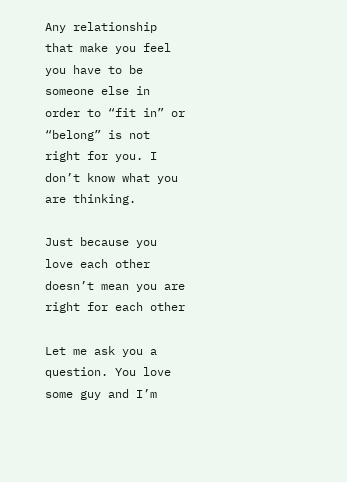Any relationship that make you feel you have to be someone else in order to “fit in” or “belong” is not right for you. I don’t know what you are thinking.

Just because you love each other doesn’t mean you are right for each other

Let me ask you a question. You love some guy and I’m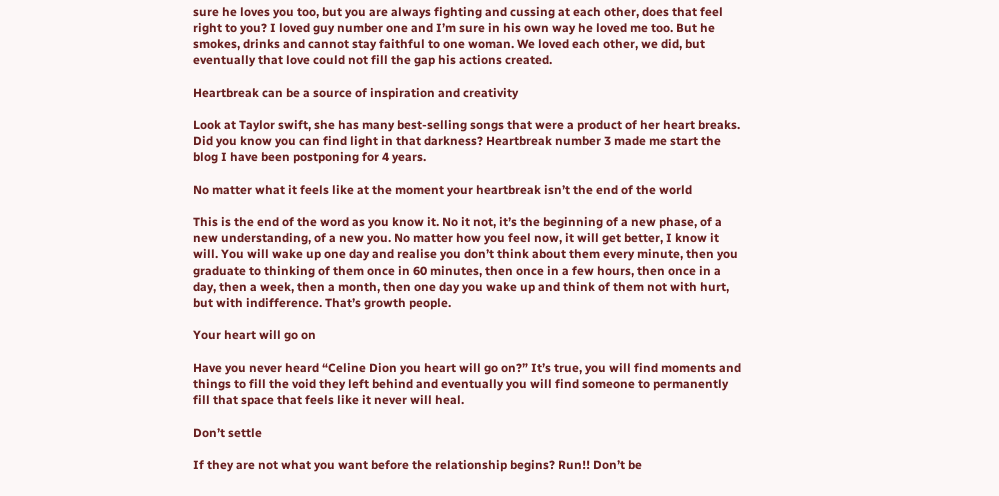sure he loves you too, but you are always fighting and cussing at each other, does that feel right to you? I loved guy number one and I’m sure in his own way he loved me too. But he smokes, drinks and cannot stay faithful to one woman. We loved each other, we did, but eventually that love could not fill the gap his actions created.

Heartbreak can be a source of inspiration and creativity

Look at Taylor swift, she has many best-selling songs that were a product of her heart breaks. Did you know you can find light in that darkness? Heartbreak number 3 made me start the blog I have been postponing for 4 years.

No matter what it feels like at the moment your heartbreak isn’t the end of the world

This is the end of the word as you know it. No it not, it’s the beginning of a new phase, of a new understanding, of a new you. No matter how you feel now, it will get better, I know it will. You will wake up one day and realise you don’t think about them every minute, then you graduate to thinking of them once in 60 minutes, then once in a few hours, then once in a day, then a week, then a month, then one day you wake up and think of them not with hurt, but with indifference. That’s growth people.

Your heart will go on

Have you never heard “Celine Dion you heart will go on?” It’s true, you will find moments and things to fill the void they left behind and eventually you will find someone to permanently fill that space that feels like it never will heal.

Don’t settle

If they are not what you want before the relationship begins? Run!! Don’t be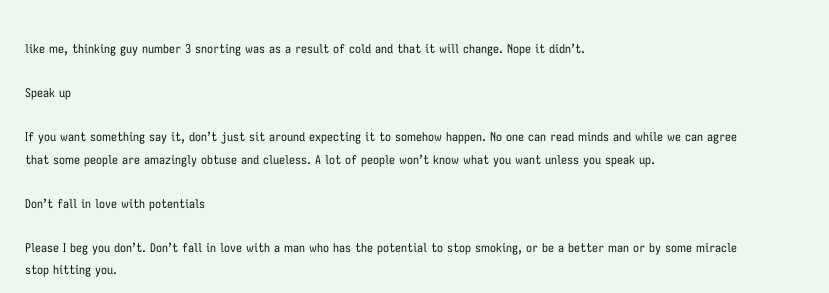like me, thinking guy number 3 snorting was as a result of cold and that it will change. Nope it didn’t.

Speak up

If you want something say it, don’t just sit around expecting it to somehow happen. No one can read minds and while we can agree that some people are amazingly obtuse and clueless. A lot of people won’t know what you want unless you speak up.

Don’t fall in love with potentials

Please I beg you don’t. Don’t fall in love with a man who has the potential to stop smoking, or be a better man or by some miracle stop hitting you.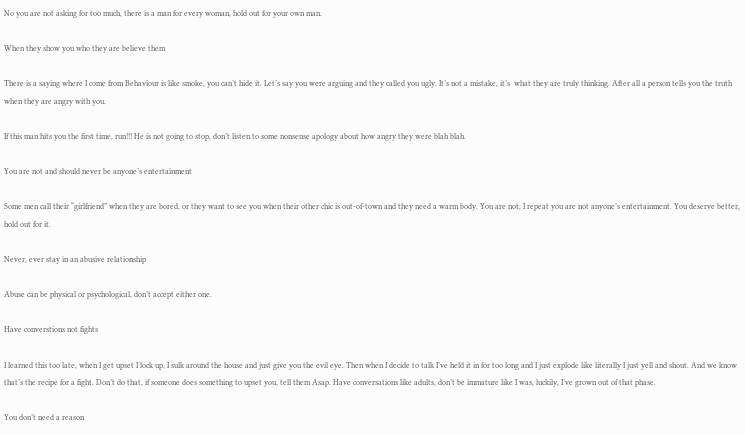No you are not asking for too much, there is a man for every woman, hold out for your own man.

When they show you who they are believe them

There is a saying where I come from Behaviour is like smoke, you can’t hide it. Let’s say you were arguing and they called you ugly. It’s not a mistake, it’s  what they are truly thinking. After all a person tells you the truth when they are angry with you.

If this man hits you the first time, run!!! He is not going to stop, don’t listen to some nonsense apology about how angry they were blah blah.

You are not and should never be anyone’s entertainment

Some men call their “girlfriend” when they are bored, or they want to see you when their other chic is out-of-town and they need a warm body. You are not, I repeat you are not anyone’s entertainment. You deserve better, hold out for it.

Never, ever stay in an abusive relationship

Abuse can be physical or psychological, don’t accept either one.

Have converstions not fights

I learned this too late, when I get upset I lock up, I sulk around the house and just give you the evil eye. Then when I decide to talk I’ve held it in for too long and I just explode like literally I just yell and shout. And we know that’s the recipe for a fight. Don’t do that, if someone does something to upset you, tell them Asap. Have conversations like adults, don’t be immature like I was, luckily, I’ve grown out of that phase.

You don’t need a reason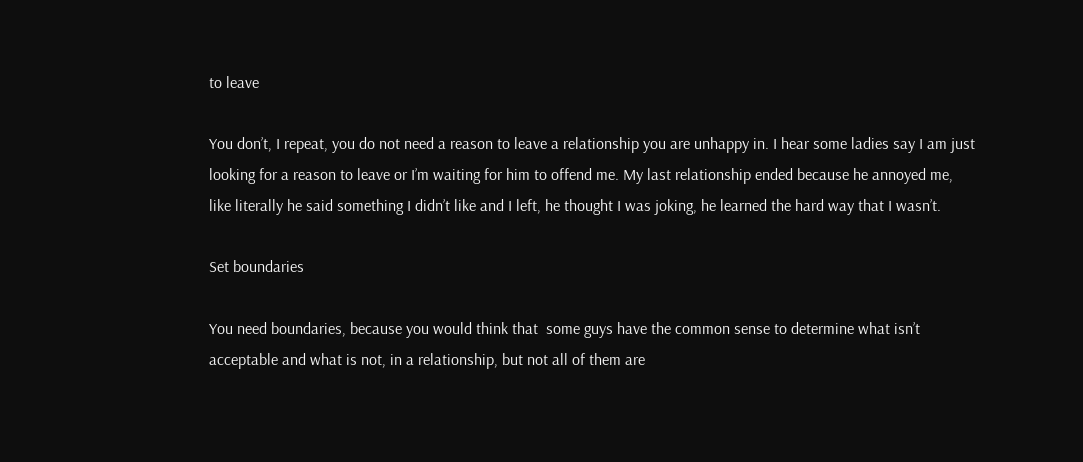to leave

You don’t, I repeat, you do not need a reason to leave a relationship you are unhappy in. I hear some ladies say I am just looking for a reason to leave or I’m waiting for him to offend me. My last relationship ended because he annoyed me, like literally he said something I didn’t like and I left, he thought I was joking, he learned the hard way that I wasn’t.

Set boundaries

You need boundaries, because you would think that  some guys have the common sense to determine what isn’t acceptable and what is not, in a relationship, but not all of them are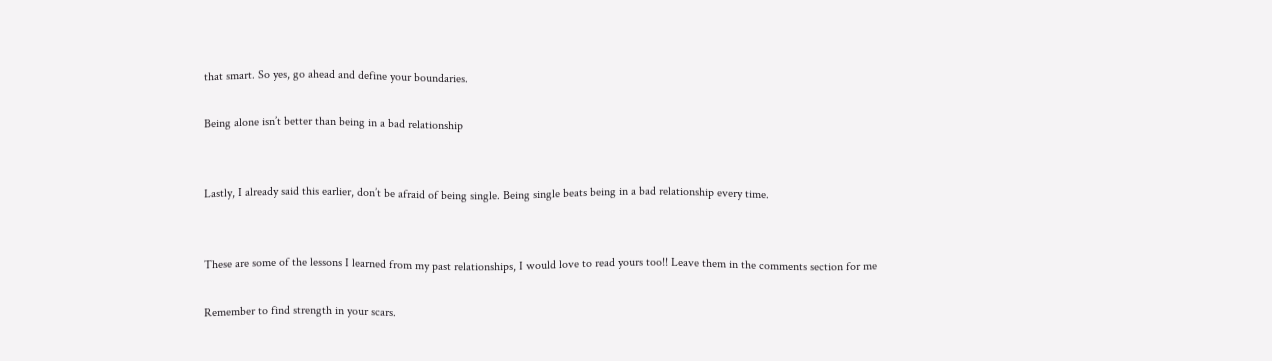that smart. So yes, go ahead and define your boundaries.

Being alone isn’t better than being in a bad relationship


Lastly, I already said this earlier, don’t be afraid of being single. Being single beats being in a bad relationship every time.


These are some of the lessons I learned from my past relationships, I would love to read yours too!! Leave them in the comments section for me

Remember to find strength in your scars.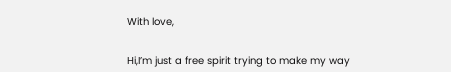With love,


Hi,I’m just a free spirit trying to make my way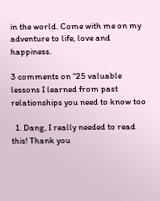in the world. Come with me on my adventure to life, love and happiness.

3 comments on “25 valuable lessons I learned from past relationships you need to know too

  1. Dang, I really needed to read this! Thank you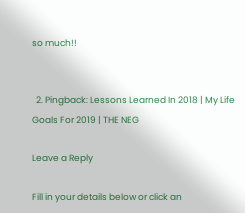so much!!


  2. Pingback: Lessons Learned In 2018 | My Life Goals For 2019 | THE NEG

Leave a Reply

Fill in your details below or click an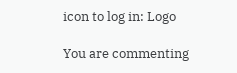icon to log in: Logo

You are commenting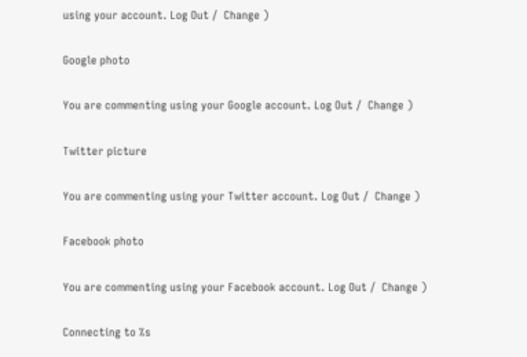using your account. Log Out /  Change )

Google photo

You are commenting using your Google account. Log Out /  Change )

Twitter picture

You are commenting using your Twitter account. Log Out /  Change )

Facebook photo

You are commenting using your Facebook account. Log Out /  Change )

Connecting to %s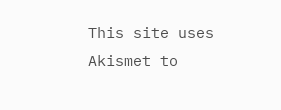This site uses Akismet to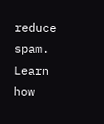reduce spam. Learn how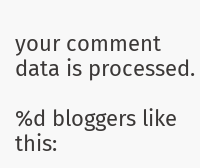your comment data is processed.

%d bloggers like this: